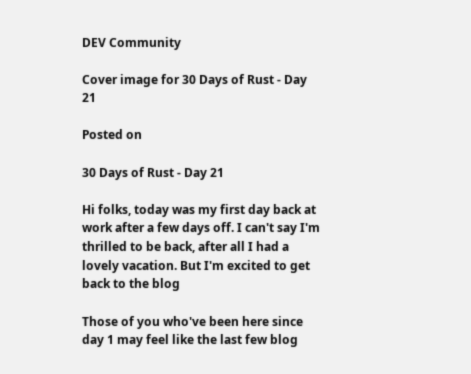DEV Community

Cover image for 30 Days of Rust - Day 21

Posted on

30 Days of Rust - Day 21

Hi folks, today was my first day back at work after a few days off. I can't say I'm thrilled to be back, after all I had a lovely vacation. But I'm excited to get back to the blog

Those of you who've been here since day 1 may feel like the last few blog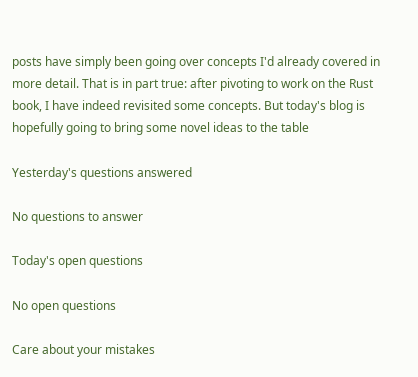posts have simply been going over concepts I'd already covered in more detail. That is in part true: after pivoting to work on the Rust book, I have indeed revisited some concepts. But today's blog is hopefully going to bring some novel ideas to the table

Yesterday's questions answered

No questions to answer

Today's open questions

No open questions

Care about your mistakes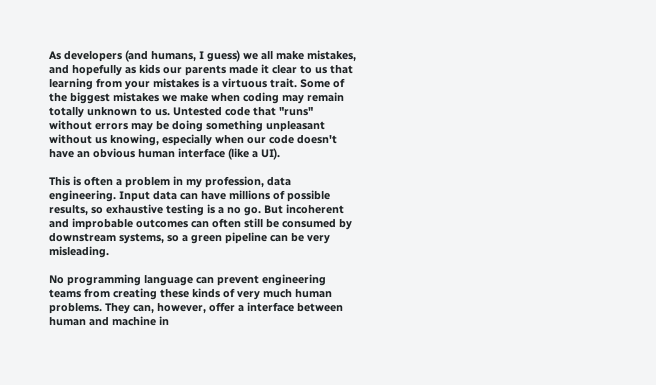As developers (and humans, I guess) we all make mistakes, and hopefully as kids our parents made it clear to us that learning from your mistakes is a virtuous trait. Some of the biggest mistakes we make when coding may remain totally unknown to us. Untested code that "runs" without errors may be doing something unpleasant without us knowing, especially when our code doesn't have an obvious human interface (like a UI).

This is often a problem in my profession, data engineering. Input data can have millions of possible results, so exhaustive testing is a no go. But incoherent and improbable outcomes can often still be consumed by downstream systems, so a green pipeline can be very misleading.

No programming language can prevent engineering teams from creating these kinds of very much human problems. They can, however, offer a interface between human and machine in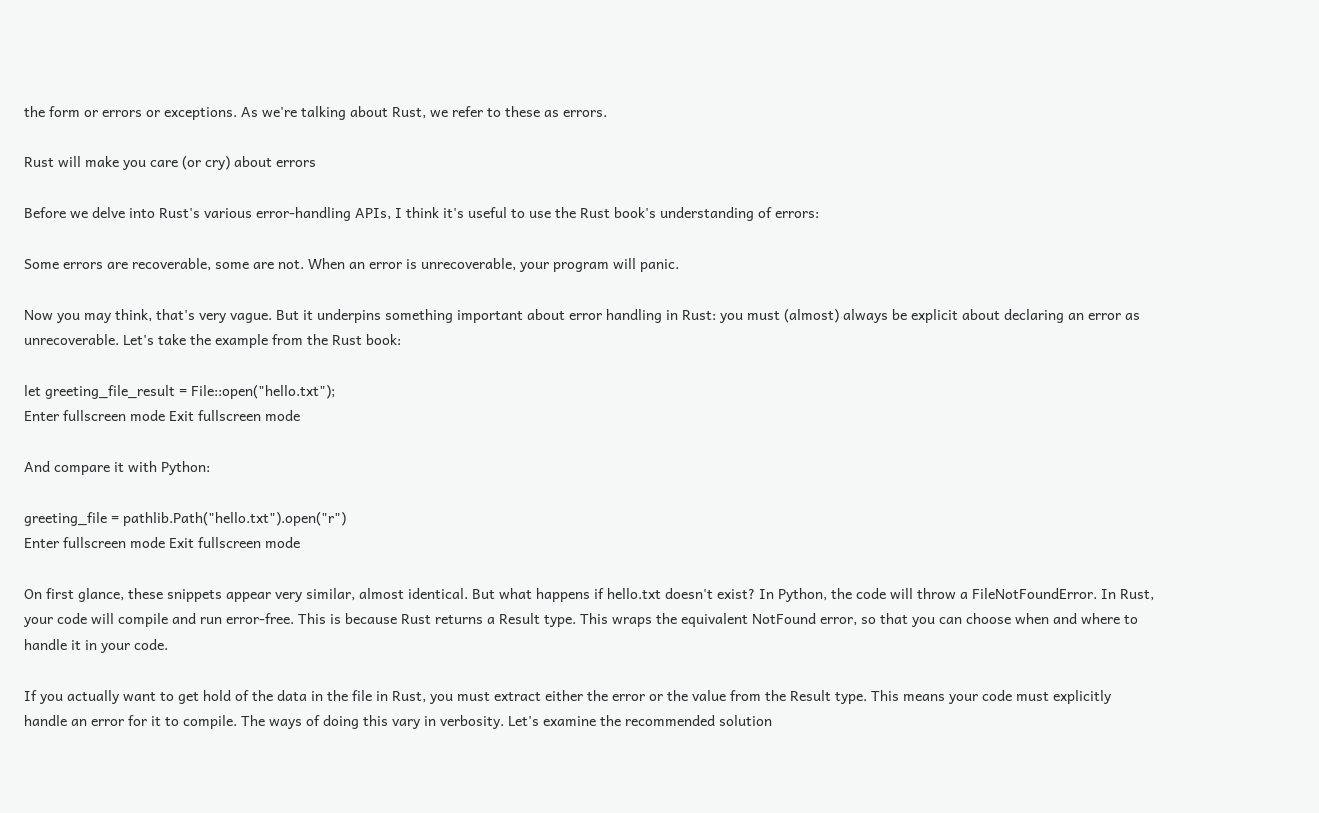the form or errors or exceptions. As we're talking about Rust, we refer to these as errors.

Rust will make you care (or cry) about errors

Before we delve into Rust's various error-handling APIs, I think it's useful to use the Rust book's understanding of errors:

Some errors are recoverable, some are not. When an error is unrecoverable, your program will panic.

Now you may think, that's very vague. But it underpins something important about error handling in Rust: you must (almost) always be explicit about declaring an error as unrecoverable. Let's take the example from the Rust book:

let greeting_file_result = File::open("hello.txt");
Enter fullscreen mode Exit fullscreen mode

And compare it with Python:

greeting_file = pathlib.Path("hello.txt").open("r")
Enter fullscreen mode Exit fullscreen mode

On first glance, these snippets appear very similar, almost identical. But what happens if hello.txt doesn't exist? In Python, the code will throw a FileNotFoundError. In Rust, your code will compile and run error-free. This is because Rust returns a Result type. This wraps the equivalent NotFound error, so that you can choose when and where to handle it in your code.

If you actually want to get hold of the data in the file in Rust, you must extract either the error or the value from the Result type. This means your code must explicitly handle an error for it to compile. The ways of doing this vary in verbosity. Let's examine the recommended solution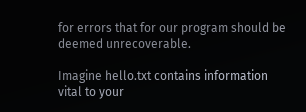for errors that for our program should be deemed unrecoverable.

Imagine hello.txt contains information vital to your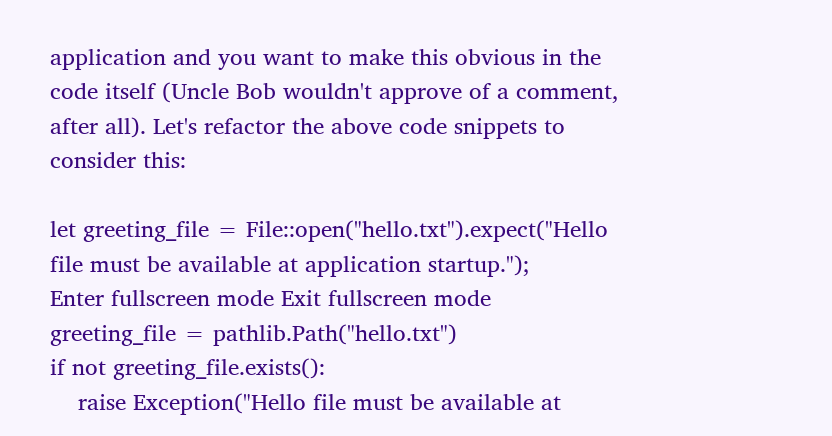application and you want to make this obvious in the code itself (Uncle Bob wouldn't approve of a comment, after all). Let's refactor the above code snippets to consider this:

let greeting_file = File::open("hello.txt").expect("Hello file must be available at application startup.");
Enter fullscreen mode Exit fullscreen mode
greeting_file = pathlib.Path("hello.txt")
if not greeting_file.exists():
    raise Exception("Hello file must be available at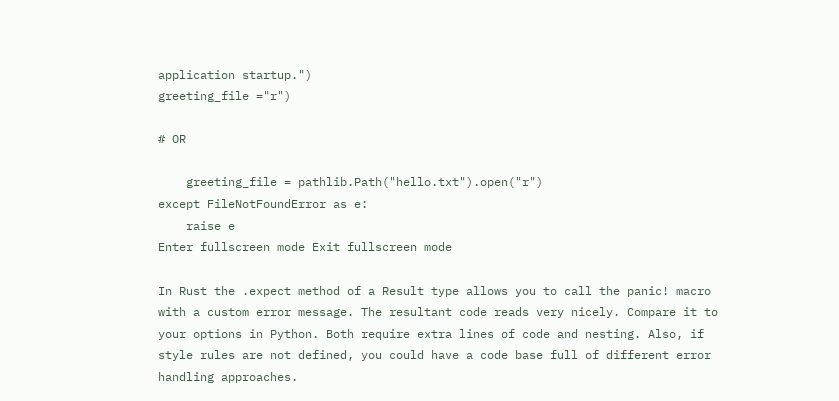application startup.")
greeting_file ="r")

# OR

    greeting_file = pathlib.Path("hello.txt").open("r")
except FileNotFoundError as e:
    raise e
Enter fullscreen mode Exit fullscreen mode

In Rust the .expect method of a Result type allows you to call the panic! macro with a custom error message. The resultant code reads very nicely. Compare it to your options in Python. Both require extra lines of code and nesting. Also, if style rules are not defined, you could have a code base full of different error handling approaches.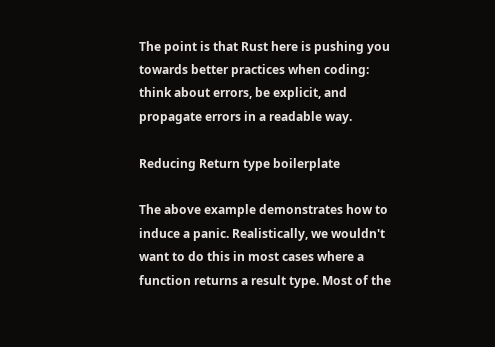The point is that Rust here is pushing you towards better practices when coding: think about errors, be explicit, and propagate errors in a readable way.

Reducing Return type boilerplate

The above example demonstrates how to induce a panic. Realistically, we wouldn't want to do this in most cases where a function returns a result type. Most of the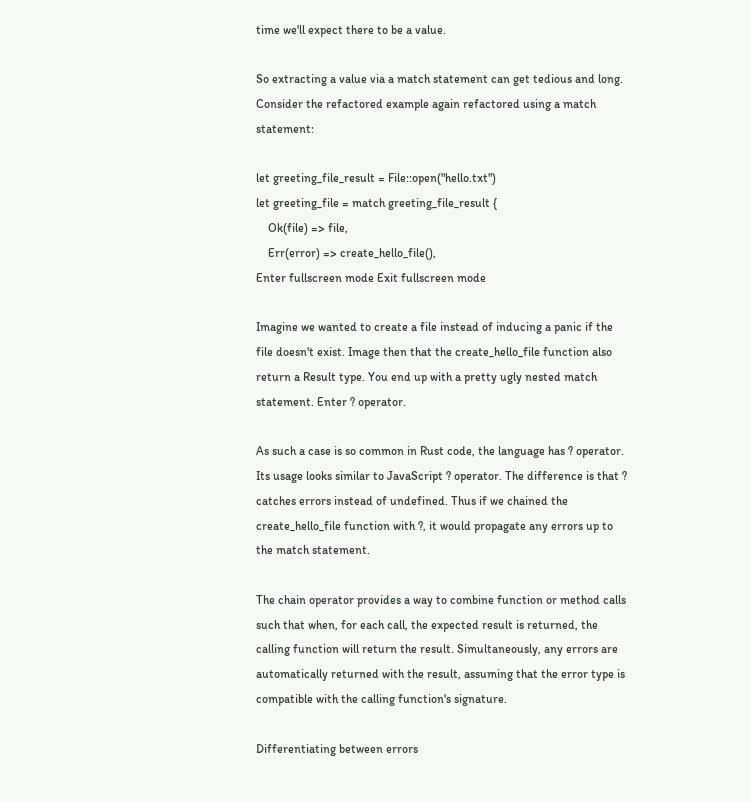time we'll expect there to be a value.

So extracting a value via a match statement can get tedious and long. Consider the refactored example again refactored using a match statement:

let greeting_file_result = File::open("hello.txt")
let greeting_file = match greeting_file_result {
    Ok(file) => file,
    Err(error) => create_hello_file(),
Enter fullscreen mode Exit fullscreen mode

Imagine we wanted to create a file instead of inducing a panic if the file doesn't exist. Image then that the create_hello_file function also return a Result type. You end up with a pretty ugly nested match statement. Enter ? operator.

As such a case is so common in Rust code, the language has ? operator. Its usage looks similar to JavaScript ? operator. The difference is that ? catches errors instead of undefined. Thus if we chained the create_hello_file function with ?, it would propagate any errors up to the match statement.

The chain operator provides a way to combine function or method calls such that when, for each call, the expected result is returned, the calling function will return the result. Simultaneously, any errors are automatically returned with the result, assuming that the error type is compatible with the calling function's signature.

Differentiating between errors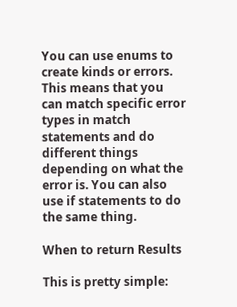You can use enums to create kinds or errors. This means that you can match specific error types in match statements and do different things depending on what the error is. You can also use if statements to do the same thing.

When to return Results

This is pretty simple: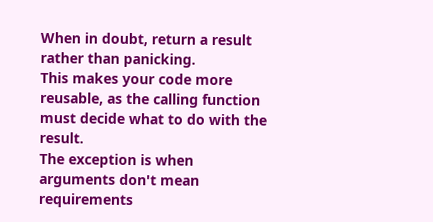When in doubt, return a result rather than panicking.
This makes your code more reusable, as the calling function must decide what to do with the result.
The exception is when arguments don't mean requirements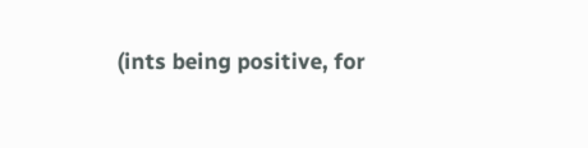(ints being positive, for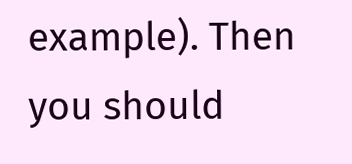example). Then you should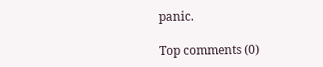panic.

Top comments (0)